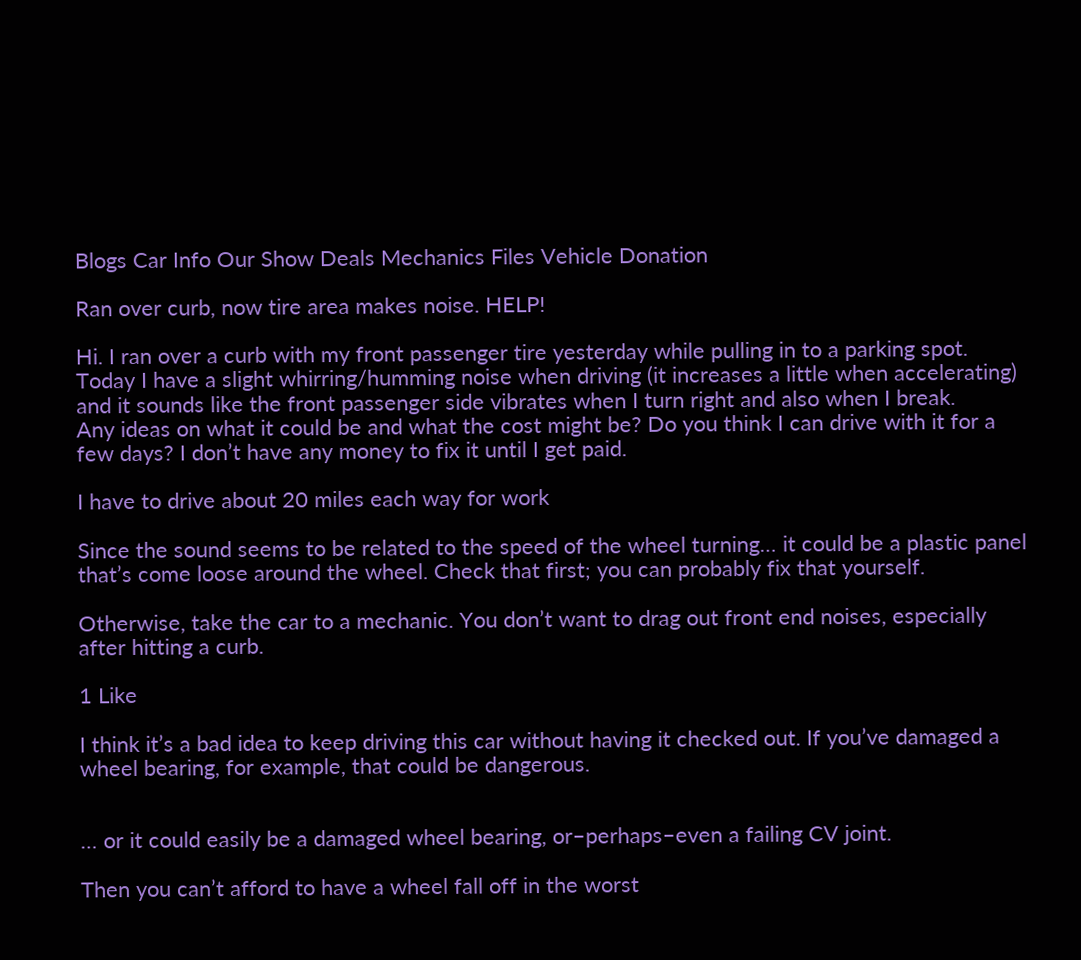Blogs Car Info Our Show Deals Mechanics Files Vehicle Donation

Ran over curb, now tire area makes noise. HELP!

Hi. I ran over a curb with my front passenger tire yesterday while pulling in to a parking spot.
Today I have a slight whirring/humming noise when driving (it increases a little when accelerating) and it sounds like the front passenger side vibrates when I turn right and also when I break.
Any ideas on what it could be and what the cost might be? Do you think I can drive with it for a few days? I don’t have any money to fix it until I get paid.

I have to drive about 20 miles each way for work

Since the sound seems to be related to the speed of the wheel turning… it could be a plastic panel that’s come loose around the wheel. Check that first; you can probably fix that yourself.

Otherwise, take the car to a mechanic. You don’t want to drag out front end noises, especially after hitting a curb.

1 Like

I think it’s a bad idea to keep driving this car without having it checked out. If you’ve damaged a wheel bearing, for example, that could be dangerous.


… or it could easily be a damaged wheel bearing, or–perhaps–even a failing CV joint.

Then you can’t afford to have a wheel fall off in the worst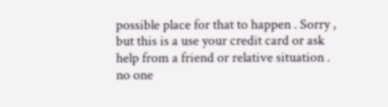possible place for that to happen . Sorry , but this is a use your credit card or ask help from a friend or relative situation .
no one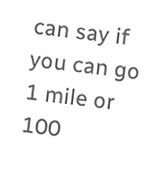can say if you can go 1 mile or 100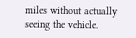miles without actually seeing the vehicle.